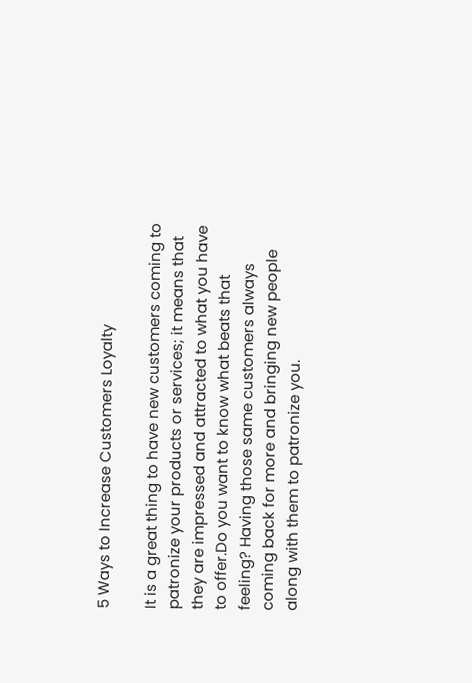5 Ways to Increase Customers Loyalty

It is a great thing to have new customers coming to patronize your products or services; it means that they are impressed and attracted to what you have to offer.Do you want to know what beats that feeling? Having those same customers always coming back for more and bringing new people along with them to patronize you.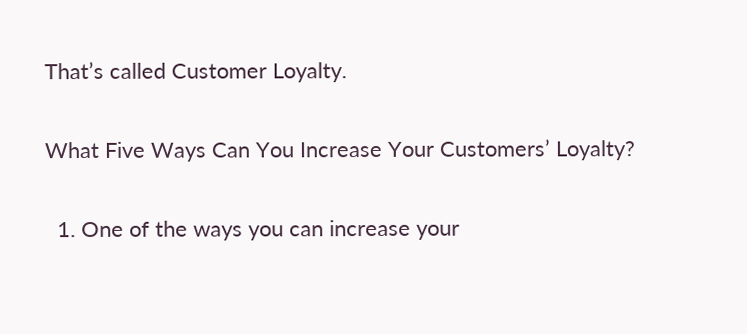That’s called Customer Loyalty.

What Five Ways Can You Increase Your Customers’ Loyalty?

  1. One of the ways you can increase your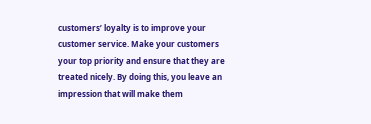customers’ loyalty is to improve your customer service. Make your customers your top priority and ensure that they are treated nicely. By doing this, you leave an impression that will make them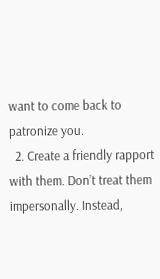want to come back to patronize you.
  2. Create a friendly rapport with them. Don’t treat them impersonally. Instead,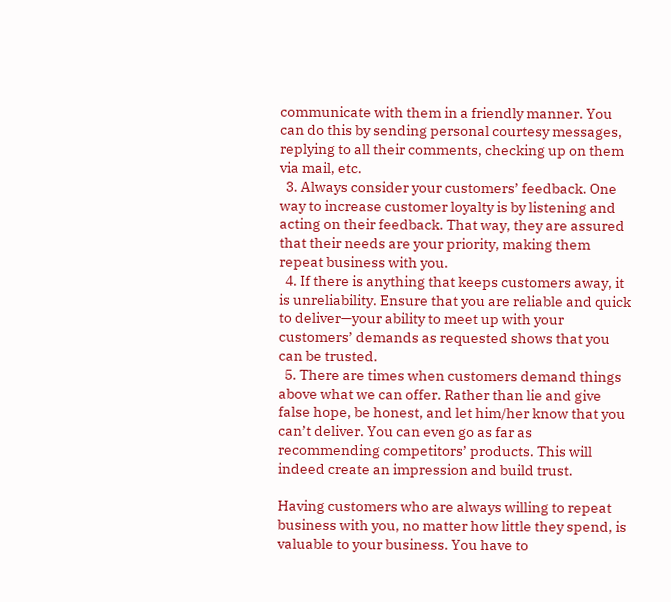communicate with them in a friendly manner. You can do this by sending personal courtesy messages, replying to all their comments, checking up on them via mail, etc.
  3. Always consider your customers’ feedback. One way to increase customer loyalty is by listening and acting on their feedback. That way, they are assured that their needs are your priority, making them repeat business with you.
  4. If there is anything that keeps customers away, it is unreliability. Ensure that you are reliable and quick to deliver—your ability to meet up with your customers’ demands as requested shows that you can be trusted.
  5. There are times when customers demand things above what we can offer. Rather than lie and give false hope, be honest, and let him/her know that you can’t deliver. You can even go as far as recommending competitors’ products. This will indeed create an impression and build trust.

Having customers who are always willing to repeat business with you, no matter how little they spend, is valuable to your business. You have to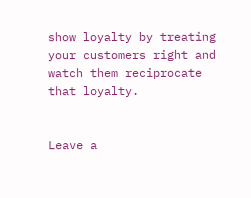show loyalty by treating your customers right and watch them reciprocate that loyalty.


Leave a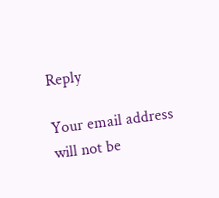Reply

Your email address will not be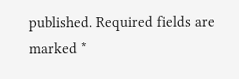published. Required fields are marked *